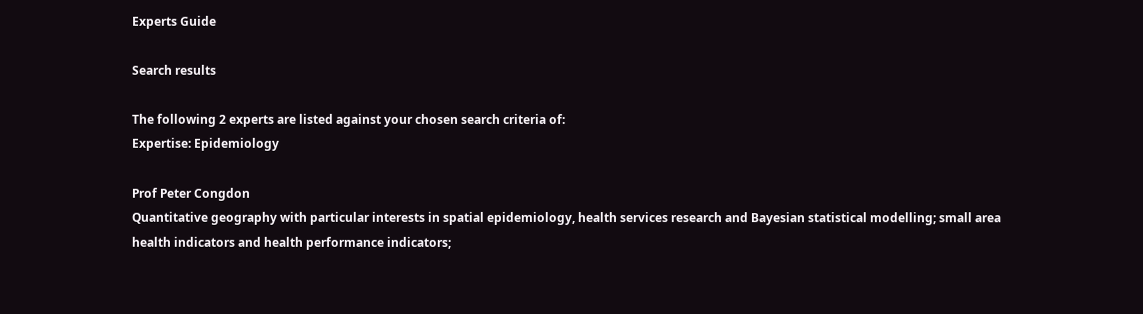Experts Guide

Search results

The following 2 experts are listed against your chosen search criteria of:
Expertise: Epidemiology

Prof Peter Congdon
Quantitative geography with particular interests in spatial epidemiology, health services research and Bayesian statistical modelling; small area health indicators and health performance indicators;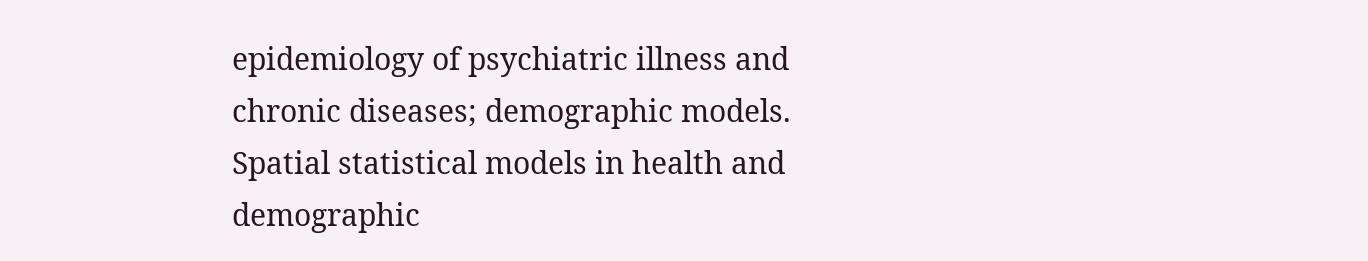epidemiology of psychiatric illness and chronic diseases; demographic models. Spatial statistical models in health and demographic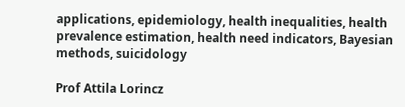applications, epidemiology, health inequalities, health prevalence estimation, health need indicators, Bayesian methods, suicidology

Prof Attila Lorincz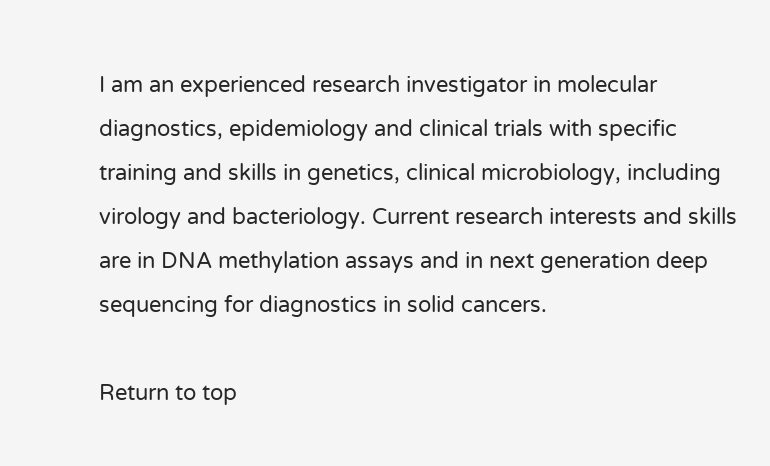I am an experienced research investigator in molecular diagnostics, epidemiology and clinical trials with specific training and skills in genetics, clinical microbiology, including virology and bacteriology. Current research interests and skills are in DNA methylation assays and in next generation deep sequencing for diagnostics in solid cancers.

Return to top